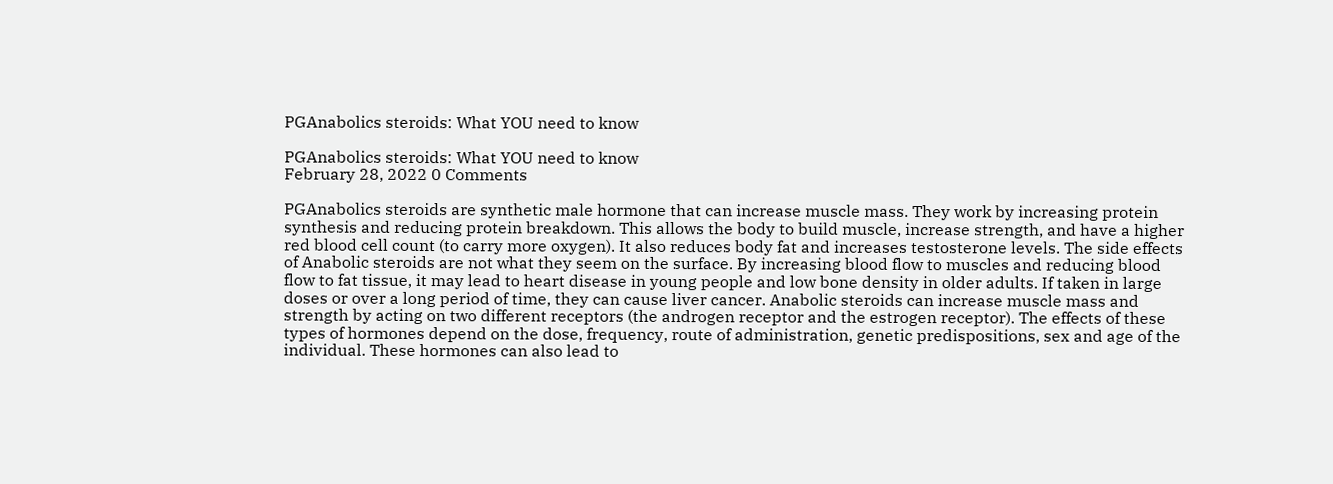PGAnabolics steroids: What YOU need to know

PGAnabolics steroids: What YOU need to know
February 28, 2022 0 Comments

PGAnabolics steroids are synthetic male hormone that can increase muscle mass. They work by increasing protein synthesis and reducing protein breakdown. This allows the body to build muscle, increase strength, and have a higher red blood cell count (to carry more oxygen). It also reduces body fat and increases testosterone levels. The side effects of Anabolic steroids are not what they seem on the surface. By increasing blood flow to muscles and reducing blood flow to fat tissue, it may lead to heart disease in young people and low bone density in older adults. If taken in large doses or over a long period of time, they can cause liver cancer. Anabolic steroids can increase muscle mass and strength by acting on two different receptors (the androgen receptor and the estrogen receptor). The effects of these types of hormones depend on the dose, frequency, route of administration, genetic predispositions, sex and age of the individual. These hormones can also lead to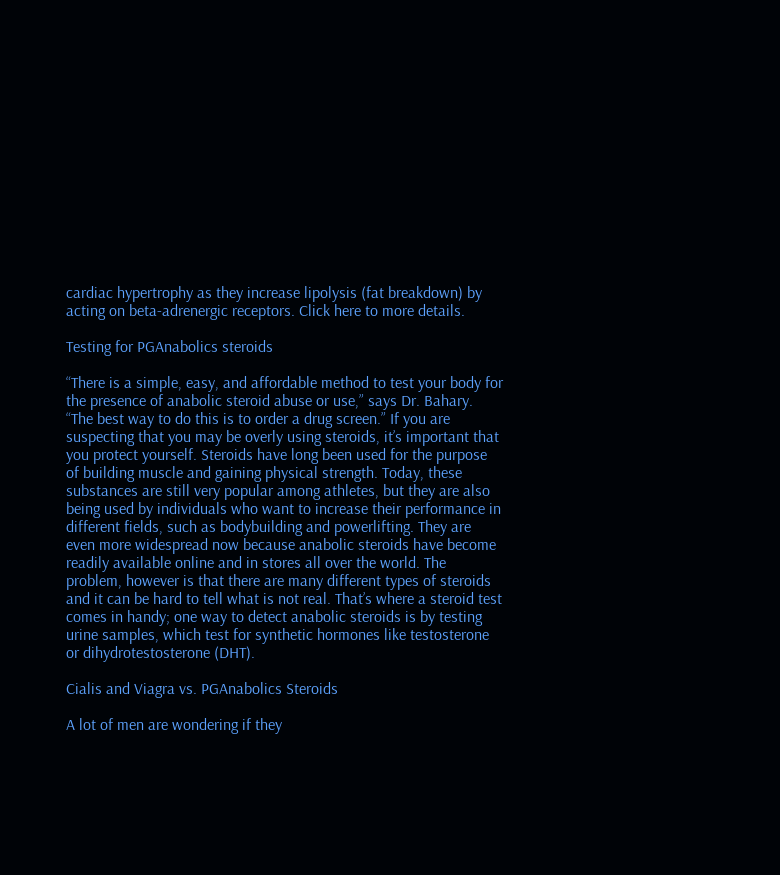cardiac hypertrophy as they increase lipolysis (fat breakdown) by acting on beta-adrenergic receptors. Click here to more details.

Testing for PGAnabolics steroids

“There is a simple, easy, and affordable method to test your body for the presence of anabolic steroid abuse or use,” says Dr. Bahary. “The best way to do this is to order a drug screen.” If you are suspecting that you may be overly using steroids, it’s important that you protect yourself. Steroids have long been used for the purpose of building muscle and gaining physical strength. Today, these substances are still very popular among athletes, but they are also being used by individuals who want to increase their performance in different fields, such as bodybuilding and powerlifting. They are even more widespread now because anabolic steroids have become readily available online and in stores all over the world. The problem, however is that there are many different types of steroids and it can be hard to tell what is not real. That’s where a steroid test comes in handy; one way to detect anabolic steroids is by testing urine samples, which test for synthetic hormones like testosterone or dihydrotestosterone (DHT).

Cialis and Viagra vs. PGAnabolics Steroids

A lot of men are wondering if they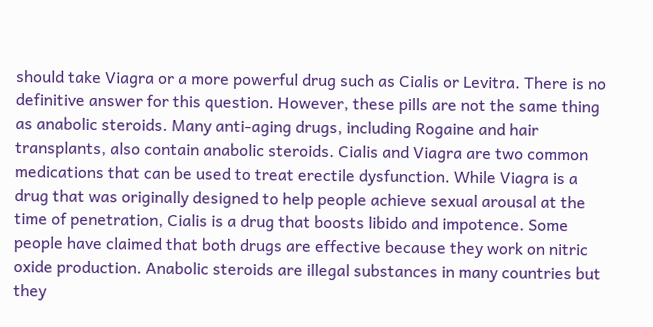should take Viagra or a more powerful drug such as Cialis or Levitra. There is no definitive answer for this question. However, these pills are not the same thing as anabolic steroids. Many anti-aging drugs, including Rogaine and hair transplants, also contain anabolic steroids. Cialis and Viagra are two common medications that can be used to treat erectile dysfunction. While Viagra is a drug that was originally designed to help people achieve sexual arousal at the time of penetration, Cialis is a drug that boosts libido and impotence. Some people have claimed that both drugs are effective because they work on nitric oxide production. Anabolic steroids are illegal substances in many countries but they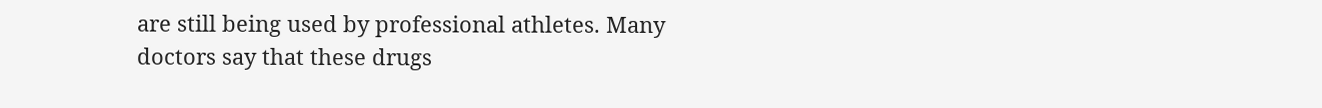are still being used by professional athletes. Many doctors say that these drugs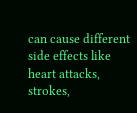can cause different side effects like heart attacks, strokes,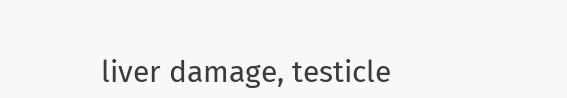liver damage, testicle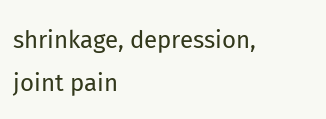shrinkage, depression, joint pain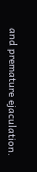and premature ejaculation.